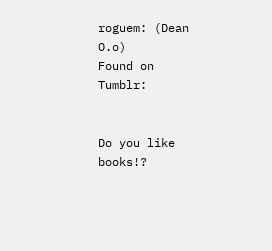roguem: (Dean O.o)
Found on Tumblr:


Do you like books!?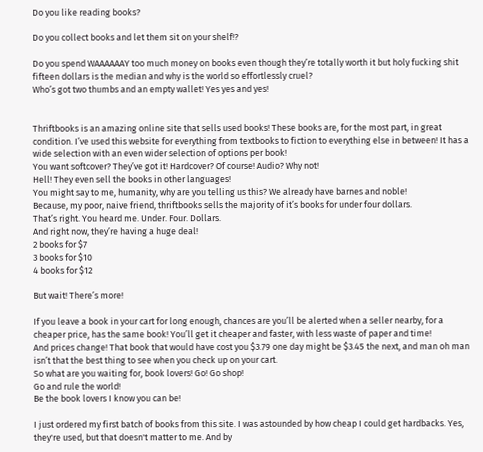Do you like reading books?

Do you collect books and let them sit on your shelf!?

Do you spend WAAAAAAY too much money on books even though they’re totally worth it but holy fucking shit fifteen dollars is the median and why is the world so effortlessly cruel?
Who’s got two thumbs and an empty wallet! Yes yes and yes!


Thriftbooks is an amazing online site that sells used books! These books are, for the most part, in great condition. I’ve used this website for everything from textbooks to fiction to everything else in between! It has a wide selection with an even wider selection of options per book!
You want softcover? They’ve got it! Hardcover? Of course! Audio? Why not!
Hell! They even sell the books in other languages!
You might say to me, humanity, why are you telling us this? We already have barnes and noble!
Because, my poor, naive friend, thriftbooks sells the majority of it’s books for under four dollars.
That’s right. You heard me. Under. Four. Dollars.
And right now, they’re having a huge deal!
2 books for $7
3 books for $10
4 books for $12

But wait! There’s more!

If you leave a book in your cart for long enough, chances are you’ll be alerted when a seller nearby, for a cheaper price, has the same book! You’ll get it cheaper and faster, with less waste of paper and time!
And prices change! That book that would have cost you $3.79 one day might be $3.45 the next, and man oh man isn’t that the best thing to see when you check up on your cart.
So what are you waiting for, book lovers! Go! Go shop!
Go and rule the world!
Be the book lovers I know you can be!

I just ordered my first batch of books from this site. I was astounded by how cheap I could get hardbacks. Yes, they're used, but that doesn't matter to me. And by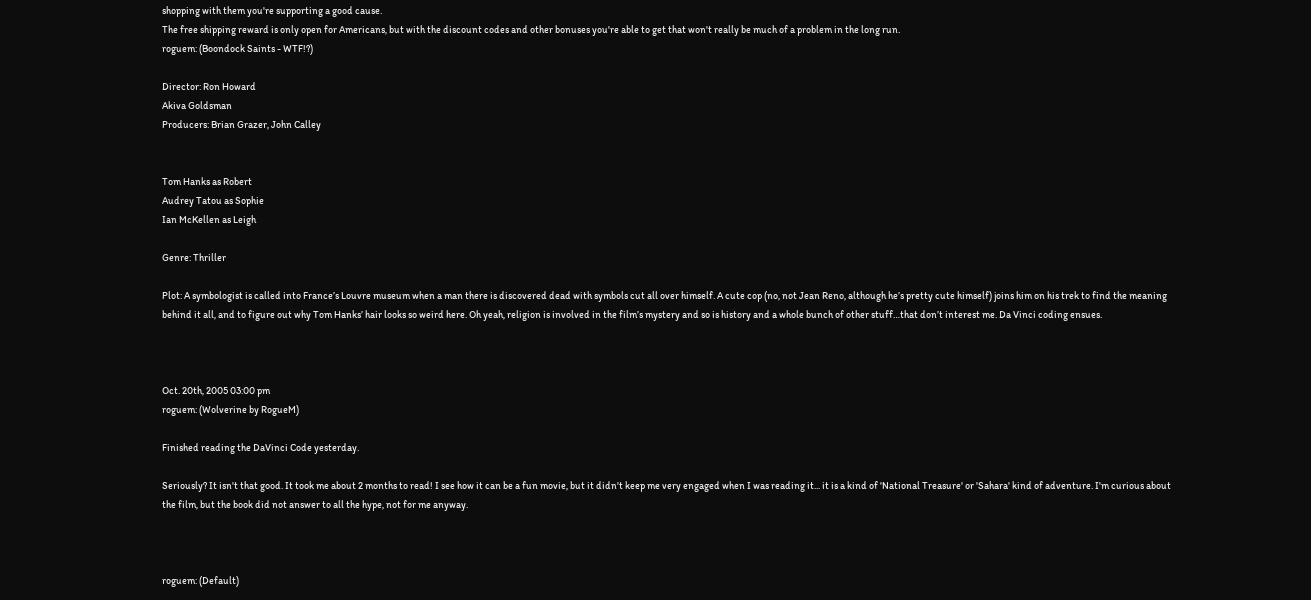shopping with them you're supporting a good cause.
The free shipping reward is only open for Americans, but with the discount codes and other bonuses you're able to get that won't really be much of a problem in the long run.
roguem: (Boondock Saints - WTF!?)

Director: Ron Howard
Akiva Goldsman
Producers: Brian Grazer, John Calley


Tom Hanks as Robert
Audrey Tatou as Sophie
Ian McKellen as Leigh

Genre: Thriller

Plot: A symbologist is called into France’s Louvre museum when a man there is discovered dead with symbols cut all over himself. A cute cop (no, not Jean Reno, although he’s pretty cute himself) joins him on his trek to find the meaning behind it all, and to figure out why Tom Hanks’ hair looks so weird here. Oh yeah, religion is involved in the film’s mystery and so is history and a whole bunch of other stuff…that don’t interest me. Da Vinci coding ensues.



Oct. 20th, 2005 03:00 pm
roguem: (Wolverine by RogueM)

Finished reading the DaVinci Code yesterday.

Seriously? It isn't that good. It took me about 2 months to read! I see how it can be a fun movie, but it didn't keep me very engaged when I was reading it... it is a kind of 'National Treasure' or 'Sahara' kind of adventure. I'm curious about the film, but the book did not answer to all the hype, not for me anyway.



roguem: (Default)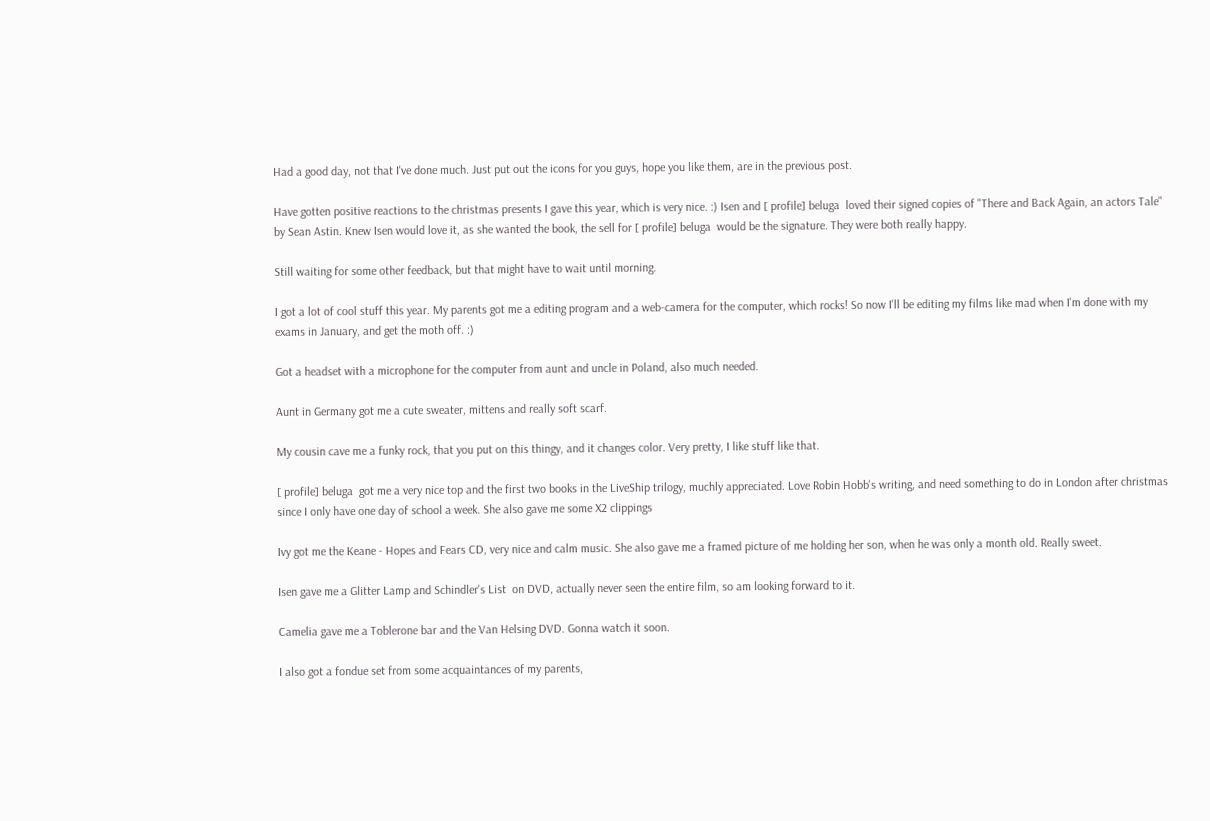Had a good day, not that I've done much. Just put out the icons for you guys, hope you like them, are in the previous post.

Have gotten positive reactions to the christmas presents I gave this year, which is very nice. :) Isen and [ profile] beluga  loved their signed copies of "There and Back Again, an actors Tale" by Sean Astin. Knew Isen would love it, as she wanted the book, the sell for [ profile] beluga  would be the signature. They were both really happy.

Still waiting for some other feedback, but that might have to wait until morning.

I got a lot of cool stuff this year. My parents got me a editing program and a web-camera for the computer, which rocks! So now I'll be editing my films like mad when I'm done with my exams in January, and get the moth off. :)

Got a headset with a microphone for the computer from aunt and uncle in Poland, also much needed.

Aunt in Germany got me a cute sweater, mittens and really soft scarf.

My cousin cave me a funky rock, that you put on this thingy, and it changes color. Very pretty, I like stuff like that.

[ profile] beluga  got me a very nice top and the first two books in the LiveShip trilogy, muchly appreciated. Love Robin Hobb's writing, and need something to do in London after christmas since I only have one day of school a week. She also gave me some X2 clippings

Ivy got me the Keane - Hopes and Fears CD, very nice and calm music. She also gave me a framed picture of me holding her son, when he was only a month old. Really sweet.

Isen gave me a Glitter Lamp and Schindler's List  on DVD, actually never seen the entire film, so am looking forward to it.

Camelia gave me a Toblerone bar and the Van Helsing DVD. Gonna watch it soon.

I also got a fondue set from some acquaintances of my parents,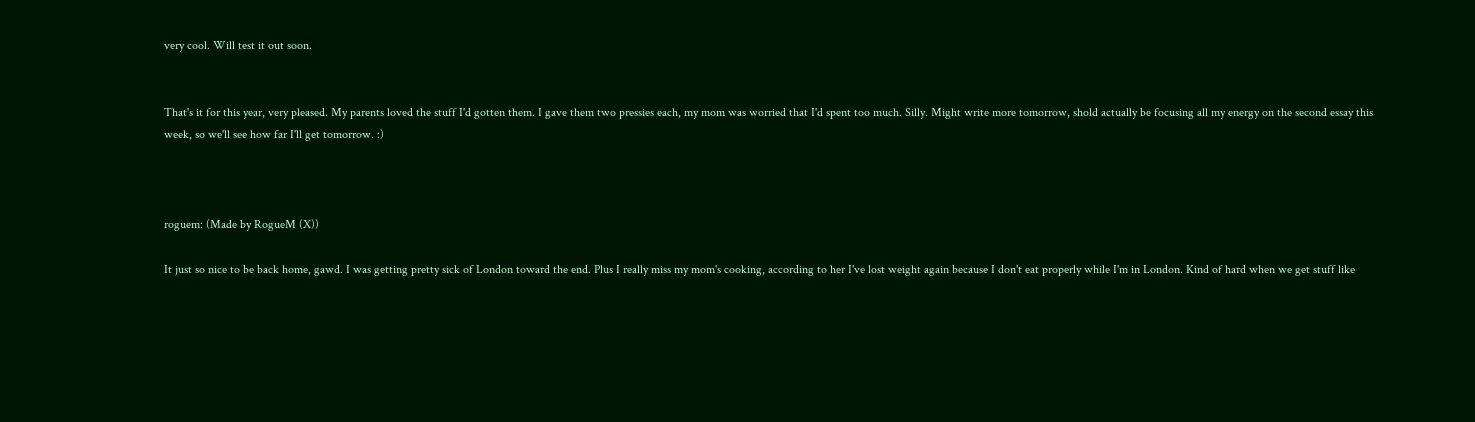very cool. Will test it out soon.


That's it for this year, very pleased. My parents loved the stuff I'd gotten them. I gave them two pressies each, my mom was worried that I'd spent too much. Silly. Might write more tomorrow, shold actually be focusing all my energy on the second essay this week, so we'll see how far I'll get tomorrow. :)



roguem: (Made by RogueM (X))

It just so nice to be back home, gawd. I was getting pretty sick of London toward the end. Plus I really miss my mom's cooking, according to her I've lost weight again because I don't eat properly while I'm in London. Kind of hard when we get stuff like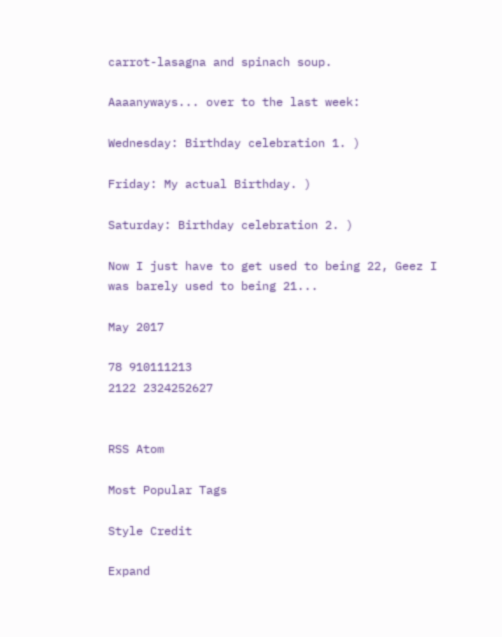carrot-lasagna and spinach soup.

Aaaanyways... over to the last week:

Wednesday: Birthday celebration 1. )

Friday: My actual Birthday. )

Saturday: Birthday celebration 2. )

Now I just have to get used to being 22, Geez I was barely used to being 21...

May 2017

78 910111213
2122 2324252627


RSS Atom

Most Popular Tags

Style Credit

Expand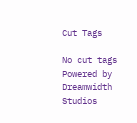Cut Tags

No cut tags
Powered by Dreamwidth Studios